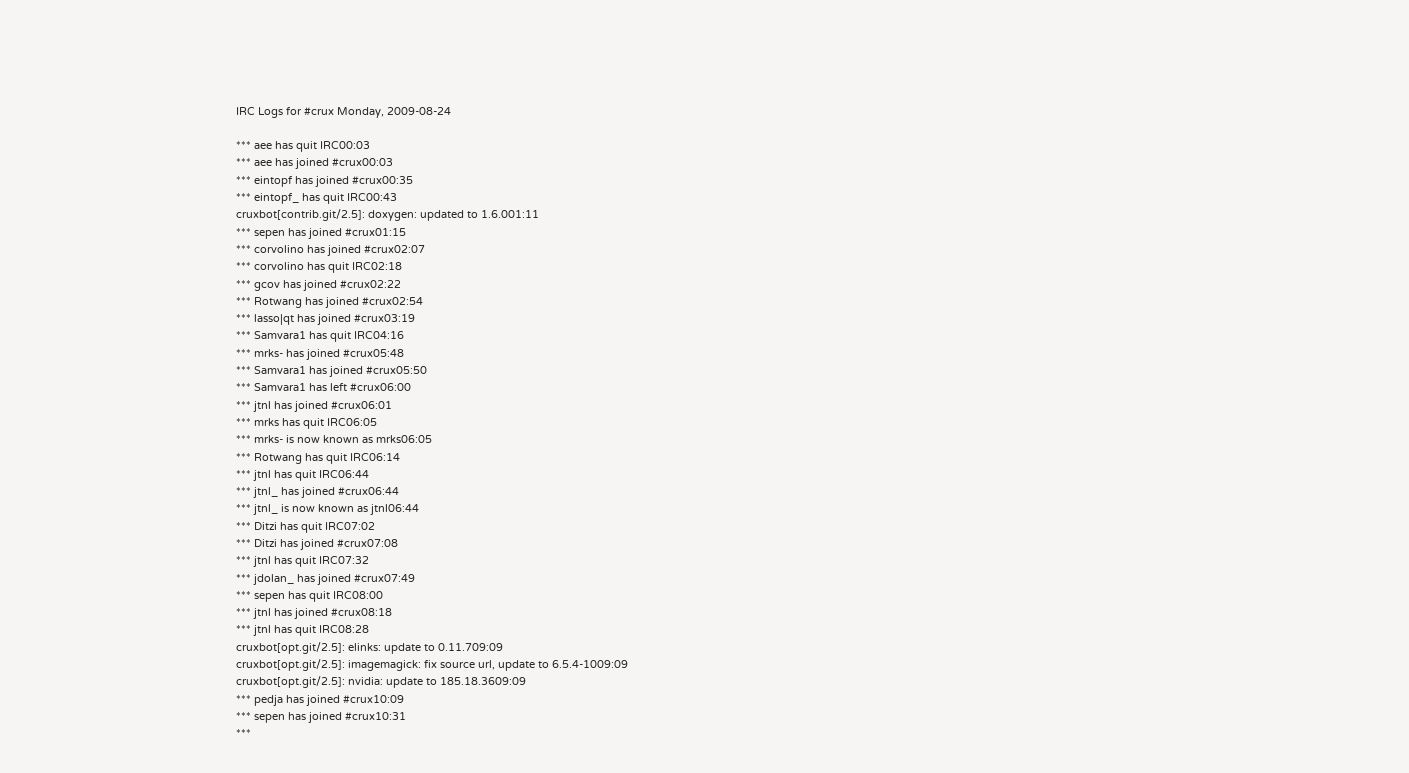IRC Logs for #crux Monday, 2009-08-24

*** aee has quit IRC00:03
*** aee has joined #crux00:03
*** eintopf has joined #crux00:35
*** eintopf_ has quit IRC00:43
cruxbot[contrib.git/2.5]: doxygen: updated to 1.6.001:11
*** sepen has joined #crux01:15
*** corvolino has joined #crux02:07
*** corvolino has quit IRC02:18
*** gcov has joined #crux02:22
*** Rotwang has joined #crux02:54
*** lasso|qt has joined #crux03:19
*** Samvara1 has quit IRC04:16
*** mrks- has joined #crux05:48
*** Samvara1 has joined #crux05:50
*** Samvara1 has left #crux06:00
*** jtnl has joined #crux06:01
*** mrks has quit IRC06:05
*** mrks- is now known as mrks06:05
*** Rotwang has quit IRC06:14
*** jtnl has quit IRC06:44
*** jtnl_ has joined #crux06:44
*** jtnl_ is now known as jtnl06:44
*** Ditzi has quit IRC07:02
*** Ditzi has joined #crux07:08
*** jtnl has quit IRC07:32
*** jdolan_ has joined #crux07:49
*** sepen has quit IRC08:00
*** jtnl has joined #crux08:18
*** jtnl has quit IRC08:28
cruxbot[opt.git/2.5]: elinks: update to 0.11.709:09
cruxbot[opt.git/2.5]: imagemagick: fix source url, update to 6.5.4-1009:09
cruxbot[opt.git/2.5]: nvidia: update to 185.18.3609:09
*** pedja has joined #crux10:09
*** sepen has joined #crux10:31
***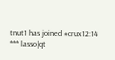tnut1 has joined #crux12:14
*** lasso|qt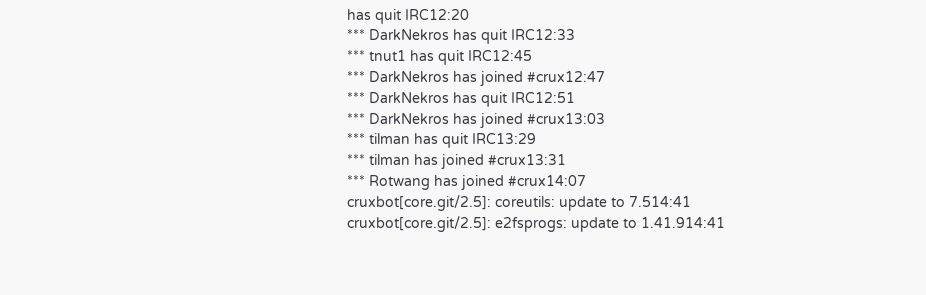has quit IRC12:20
*** DarkNekros has quit IRC12:33
*** tnut1 has quit IRC12:45
*** DarkNekros has joined #crux12:47
*** DarkNekros has quit IRC12:51
*** DarkNekros has joined #crux13:03
*** tilman has quit IRC13:29
*** tilman has joined #crux13:31
*** Rotwang has joined #crux14:07
cruxbot[core.git/2.5]: coreutils: update to 7.514:41
cruxbot[core.git/2.5]: e2fsprogs: update to 1.41.914:41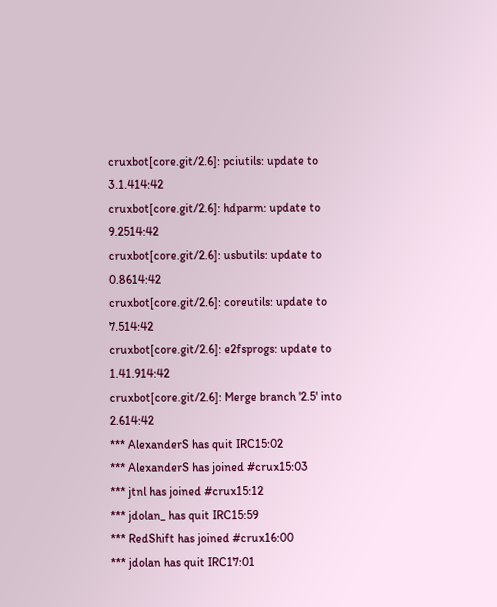cruxbot[core.git/2.6]: pciutils: update to 3.1.414:42
cruxbot[core.git/2.6]: hdparm: update to 9.2514:42
cruxbot[core.git/2.6]: usbutils: update to 0.8614:42
cruxbot[core.git/2.6]: coreutils: update to 7.514:42
cruxbot[core.git/2.6]: e2fsprogs: update to 1.41.914:42
cruxbot[core.git/2.6]: Merge branch '2.5' into 2.614:42
*** AlexanderS has quit IRC15:02
*** AlexanderS has joined #crux15:03
*** jtnl has joined #crux15:12
*** jdolan_ has quit IRC15:59
*** RedShift has joined #crux16:00
*** jdolan has quit IRC17:01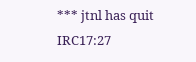*** jtnl has quit IRC17:27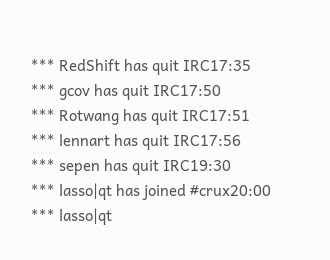*** RedShift has quit IRC17:35
*** gcov has quit IRC17:50
*** Rotwang has quit IRC17:51
*** lennart has quit IRC17:56
*** sepen has quit IRC19:30
*** lasso|qt has joined #crux20:00
*** lasso|qt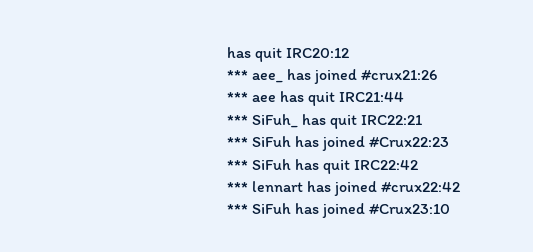has quit IRC20:12
*** aee_ has joined #crux21:26
*** aee has quit IRC21:44
*** SiFuh_ has quit IRC22:21
*** SiFuh has joined #Crux22:23
*** SiFuh has quit IRC22:42
*** lennart has joined #crux22:42
*** SiFuh has joined #Crux23:10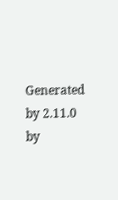Generated by 2.11.0 by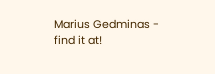Marius Gedminas - find it at!